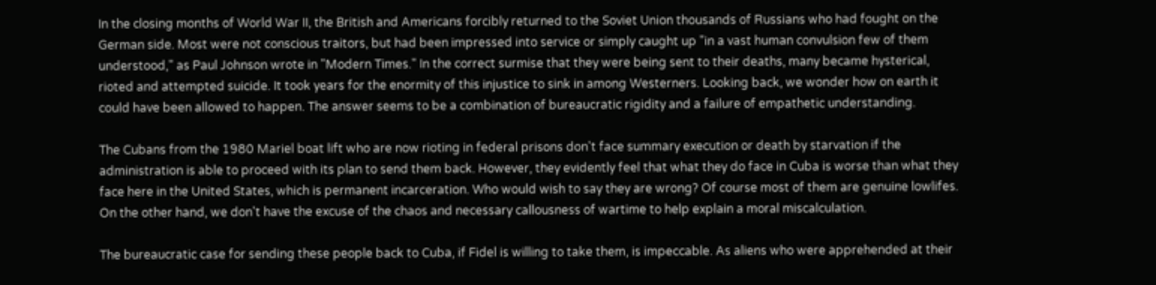In the closing months of World War II, the British and Americans forcibly returned to the Soviet Union thousands of Russians who had fought on the German side. Most were not conscious traitors, but had been impressed into service or simply caught up "in a vast human convulsion few of them understood," as Paul Johnson wrote in "Modern Times." In the correct surmise that they were being sent to their deaths, many became hysterical, rioted and attempted suicide. It took years for the enormity of this injustice to sink in among Westerners. Looking back, we wonder how on earth it could have been allowed to happen. The answer seems to be a combination of bureaucratic rigidity and a failure of empathetic understanding.

The Cubans from the 1980 Mariel boat lift who are now rioting in federal prisons don't face summary execution or death by starvation if the administration is able to proceed with its plan to send them back. However, they evidently feel that what they do face in Cuba is worse than what they face here in the United States, which is permanent incarceration. Who would wish to say they are wrong? Of course most of them are genuine lowlifes. On the other hand, we don't have the excuse of the chaos and necessary callousness of wartime to help explain a moral miscalculation.

The bureaucratic case for sending these people back to Cuba, if Fidel is willing to take them, is impeccable. As aliens who were apprehended at their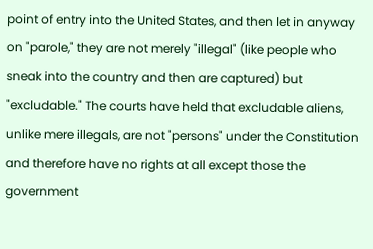point of entry into the United States, and then let in anyway on "parole," they are not merely "illegal" (like people who sneak into the country and then are captured) but "excludable." The courts have held that excludable aliens, unlike mere illegals, are not "persons" under the Constitution and therefore have no rights at all except those the government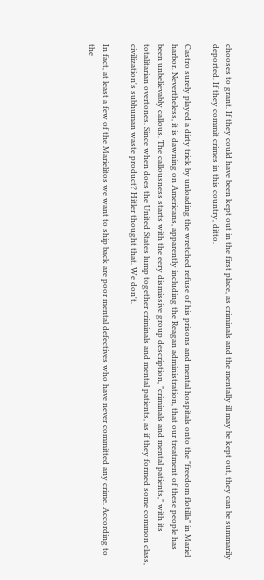chooses to grant. If they could have been kept out in the first place, as criminals and the mentally ill may be kept out, they can be summarily deported. If they commit crimes in this country, ditto.

Castro surely played a dirty trick by unloading the wretched refuse of his prisons and mental hospitals onto the "freedom flotilla" in Mariel harbor. Nevertheless, it is dawning on Americans, apparently including the Reagan administration, that our treatment of these people has been unbelievably callous. The callousness starts with the eery dismissive group description, "criminals and mental patients," with its totalitarian overtones. Since when does the United States lump together criminals and mental patients, as if they formed some common class, civilization's subhuman waste product? Hitler thought that. We don't.

In fact, at least a few of the Marielitos we want to ship back are poor mental defectives who have never committed any crime. According to the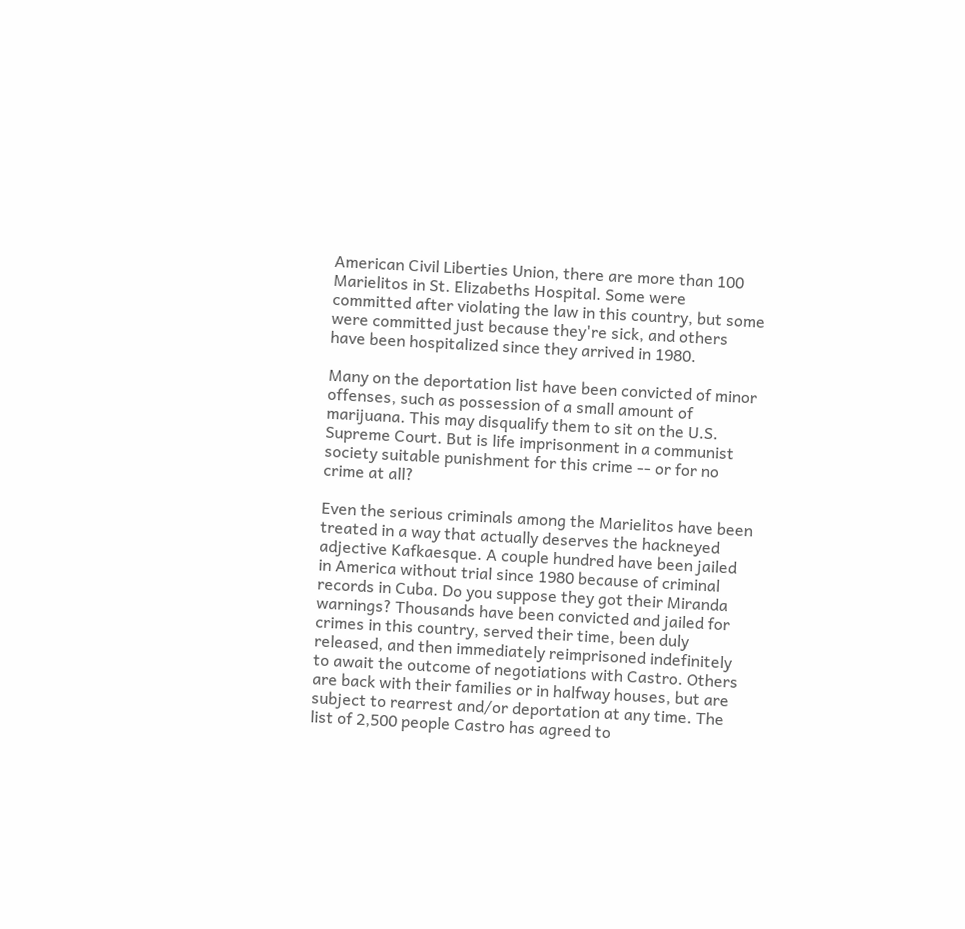American Civil Liberties Union, there are more than 100 Marielitos in St. Elizabeths Hospital. Some were committed after violating the law in this country, but some were committed just because they're sick, and others have been hospitalized since they arrived in 1980.

Many on the deportation list have been convicted of minor offenses, such as possession of a small amount of marijuana. This may disqualify them to sit on the U.S. Supreme Court. But is life imprisonment in a communist society suitable punishment for this crime -- or for no crime at all?

Even the serious criminals among the Marielitos have been treated in a way that actually deserves the hackneyed adjective Kafkaesque. A couple hundred have been jailed in America without trial since 1980 because of criminal records in Cuba. Do you suppose they got their Miranda warnings? Thousands have been convicted and jailed for crimes in this country, served their time, been duly released, and then immediately reimprisoned indefinitely to await the outcome of negotiations with Castro. Others are back with their families or in halfway houses, but are subject to rearrest and/or deportation at any time. The list of 2,500 people Castro has agreed to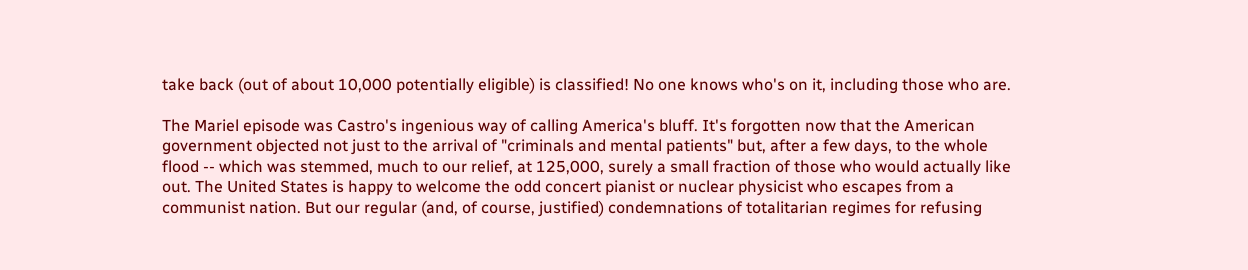take back (out of about 10,000 potentially eligible) is classified! No one knows who's on it, including those who are.

The Mariel episode was Castro's ingenious way of calling America's bluff. It's forgotten now that the American government objected not just to the arrival of "criminals and mental patients" but, after a few days, to the whole flood -- which was stemmed, much to our relief, at 125,000, surely a small fraction of those who would actually like out. The United States is happy to welcome the odd concert pianist or nuclear physicist who escapes from a communist nation. But our regular (and, of course, justified) condemnations of totalitarian regimes for refusing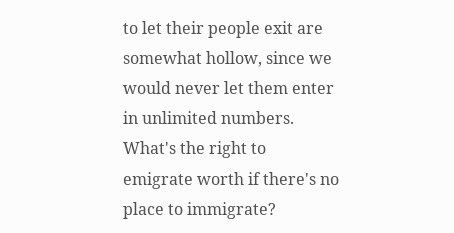to let their people exit are somewhat hollow, since we would never let them enter in unlimited numbers. What's the right to emigrate worth if there's no place to immigrate?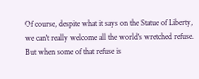Of course, despite what it says on the Statue of Liberty, we can't really welcome all the world's wretched refuse. But when some of that refuse is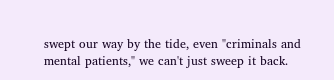swept our way by the tide, even "criminals and mental patients," we can't just sweep it back.